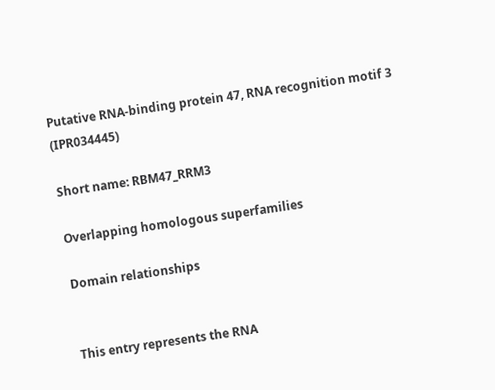Putative RNA-binding protein 47, RNA recognition motif 3 (IPR034445)

Short name: RBM47_RRM3

Overlapping homologous superfamilies

Domain relationships


This entry represents the RNA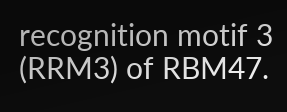recognition motif 3 (RRM3) of RBM47.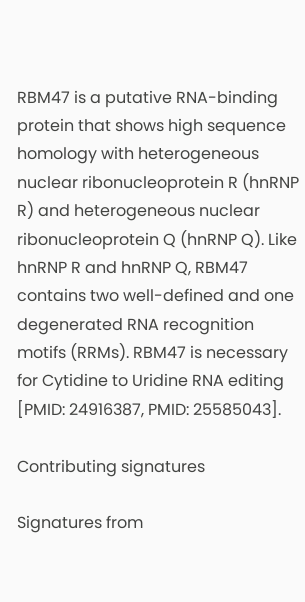RBM47 is a putative RNA-binding protein that shows high sequence homology with heterogeneous nuclear ribonucleoprotein R (hnRNP R) and heterogeneous nuclear ribonucleoprotein Q (hnRNP Q). Like hnRNP R and hnRNP Q, RBM47 contains two well-defined and one degenerated RNA recognition motifs (RRMs). RBM47 is necessary for Cytidine to Uridine RNA editing [PMID: 24916387, PMID: 25585043].

Contributing signatures

Signatures from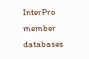InterPro member databases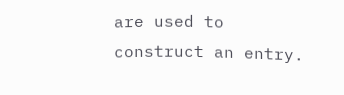are used to construct an entry.